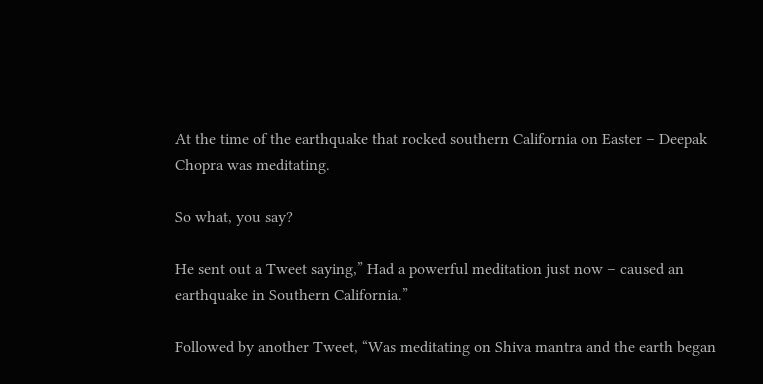At the time of the earthquake that rocked southern California on Easter – Deepak Chopra was meditating.

So what, you say?

He sent out a Tweet saying,” Had a powerful meditation just now – caused an earthquake in Southern California.”

Followed by another Tweet, “Was meditating on Shiva mantra and the earth began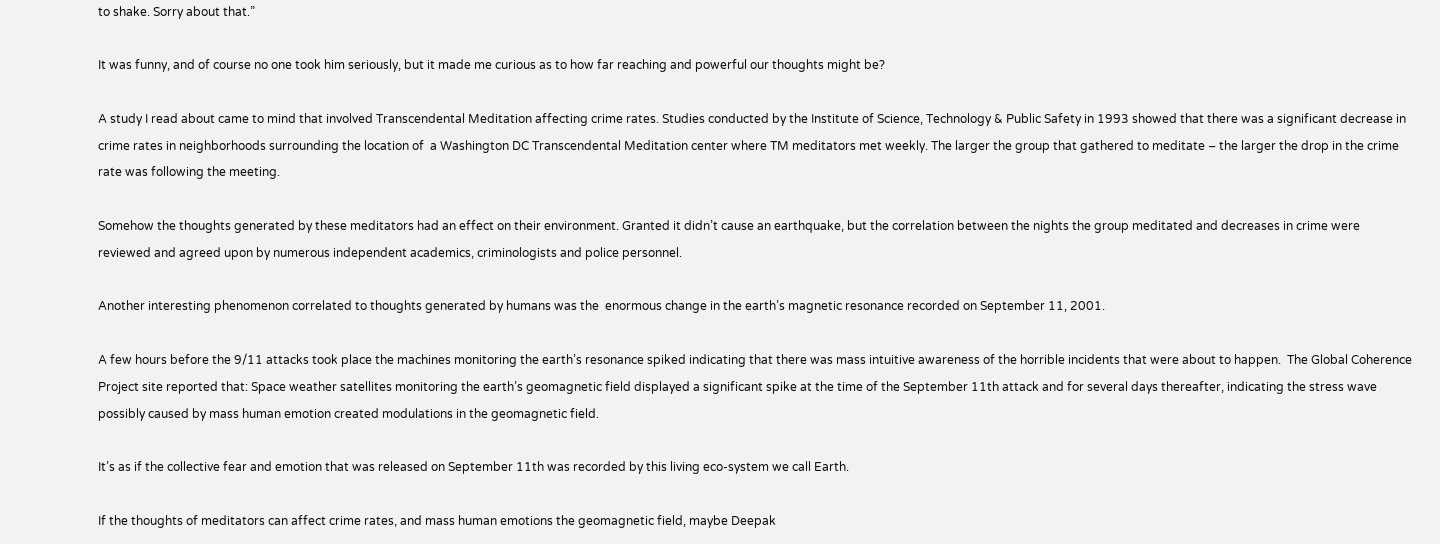to shake. Sorry about that.”

It was funny, and of course no one took him seriously, but it made me curious as to how far reaching and powerful our thoughts might be?

A study I read about came to mind that involved Transcendental Meditation affecting crime rates. Studies conducted by the Institute of Science, Technology & Public Safety in 1993 showed that there was a significant decrease in crime rates in neighborhoods surrounding the location of  a Washington DC Transcendental Meditation center where TM meditators met weekly. The larger the group that gathered to meditate – the larger the drop in the crime rate was following the meeting.

Somehow the thoughts generated by these meditators had an effect on their environment. Granted it didn’t cause an earthquake, but the correlation between the nights the group meditated and decreases in crime were reviewed and agreed upon by numerous independent academics, criminologists and police personnel.

Another interesting phenomenon correlated to thoughts generated by humans was the  enormous change in the earth’s magnetic resonance recorded on September 11, 2001.

A few hours before the 9/11 attacks took place the machines monitoring the earth’s resonance spiked indicating that there was mass intuitive awareness of the horrible incidents that were about to happen.  The Global Coherence Project site reported that: Space weather satellites monitoring the earth’s geomagnetic field displayed a significant spike at the time of the September 11th attack and for several days thereafter, indicating the stress wave possibly caused by mass human emotion created modulations in the geomagnetic field.

It’s as if the collective fear and emotion that was released on September 11th was recorded by this living eco-system we call Earth.

If the thoughts of meditators can affect crime rates, and mass human emotions the geomagnetic field, maybe Deepak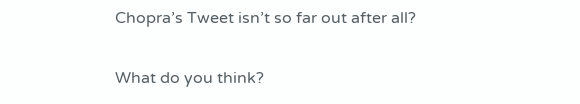Chopra’s Tweet isn’t so far out after all?

What do you think?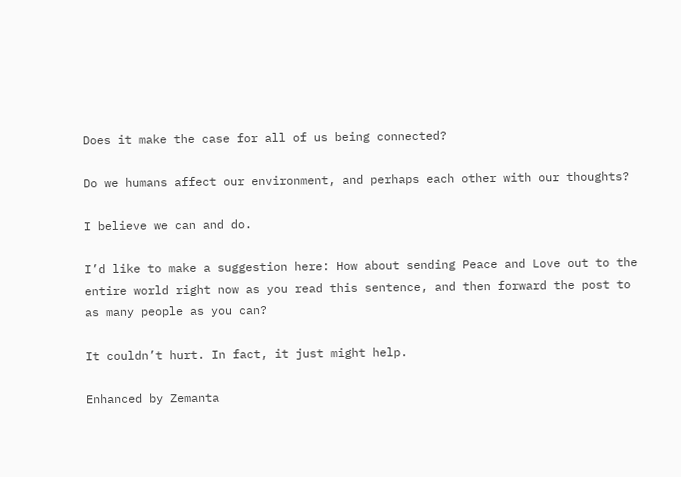Does it make the case for all of us being connected?

Do we humans affect our environment, and perhaps each other with our thoughts?

I believe we can and do.

I’d like to make a suggestion here: How about sending Peace and Love out to the entire world right now as you read this sentence, and then forward the post to as many people as you can?

It couldn’t hurt. In fact, it just might help.

Enhanced by Zemanta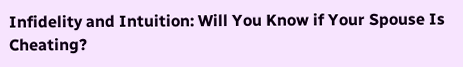Infidelity and Intuition: Will You Know if Your Spouse Is Cheating?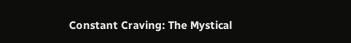Constant Craving: The Mystical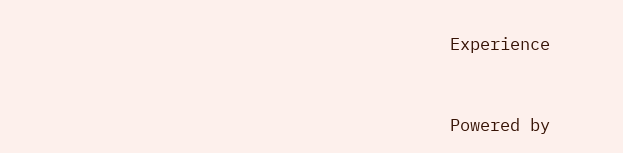Experience



Powered by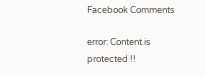Facebook Comments

error: Content is protected !!